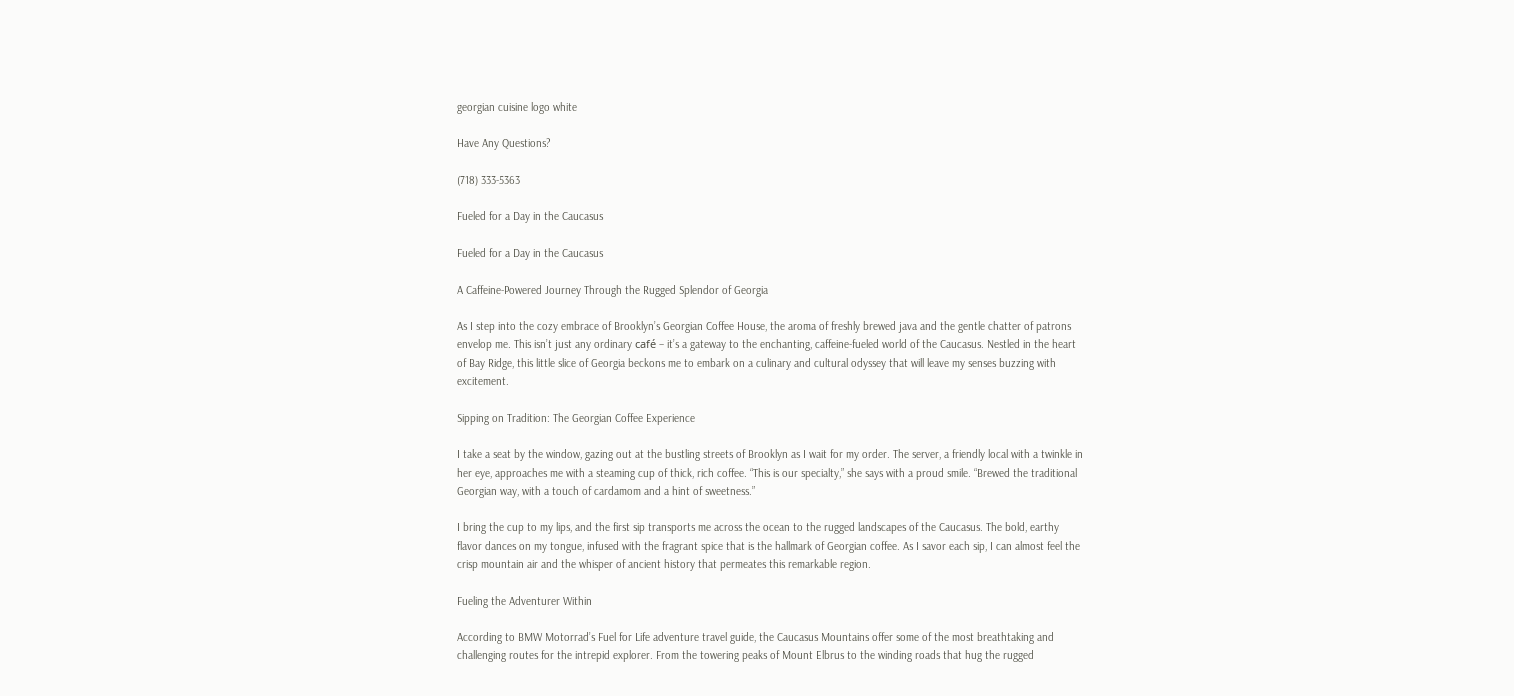georgian cuisine logo white

Have Any Questions?

(718) 333-5363

Fueled for a Day in the Caucasus

Fueled for a Day in the Caucasus

A Caffeine-Powered Journey Through the Rugged Splendor of Georgia

As I step into the cozy embrace of Brooklyn’s Georgian Coffee House, the aroma of freshly brewed java and the gentle chatter of patrons envelop me. This isn’t just any ordinary café – it’s a gateway to the enchanting, caffeine-fueled world of the Caucasus. Nestled in the heart of Bay Ridge, this little slice of Georgia beckons me to embark on a culinary and cultural odyssey that will leave my senses buzzing with excitement.

Sipping on Tradition: The Georgian Coffee Experience

I take a seat by the window, gazing out at the bustling streets of Brooklyn as I wait for my order. The server, a friendly local with a twinkle in her eye, approaches me with a steaming cup of thick, rich coffee. “This is our specialty,” she says with a proud smile. “Brewed the traditional Georgian way, with a touch of cardamom and a hint of sweetness.”

I bring the cup to my lips, and the first sip transports me across the ocean to the rugged landscapes of the Caucasus. The bold, earthy flavor dances on my tongue, infused with the fragrant spice that is the hallmark of Georgian coffee. As I savor each sip, I can almost feel the crisp mountain air and the whisper of ancient history that permeates this remarkable region.

Fueling the Adventurer Within

According to BMW Motorrad’s Fuel for Life adventure travel guide, the Caucasus Mountains offer some of the most breathtaking and challenging routes for the intrepid explorer. From the towering peaks of Mount Elbrus to the winding roads that hug the rugged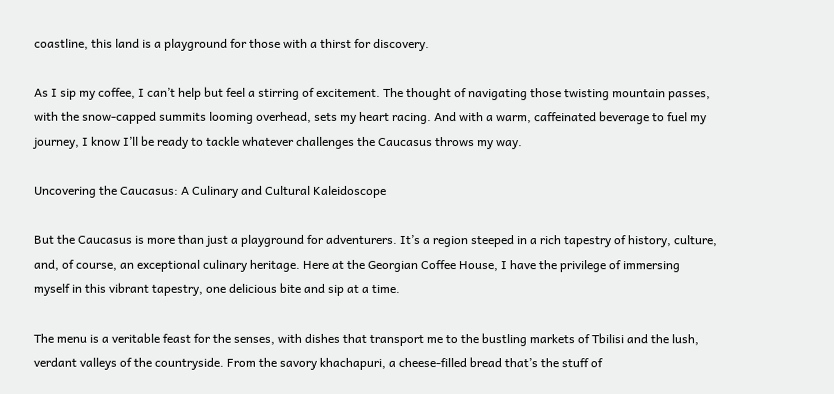coastline, this land is a playground for those with a thirst for discovery.

As I sip my coffee, I can’t help but feel a stirring of excitement. The thought of navigating those twisting mountain passes, with the snow-capped summits looming overhead, sets my heart racing. And with a warm, caffeinated beverage to fuel my journey, I know I’ll be ready to tackle whatever challenges the Caucasus throws my way.

Uncovering the Caucasus: A Culinary and Cultural Kaleidoscope

But the Caucasus is more than just a playground for adventurers. It’s a region steeped in a rich tapestry of history, culture, and, of course, an exceptional culinary heritage. Here at the Georgian Coffee House, I have the privilege of immersing myself in this vibrant tapestry, one delicious bite and sip at a time.

The menu is a veritable feast for the senses, with dishes that transport me to the bustling markets of Tbilisi and the lush, verdant valleys of the countryside. From the savory khachapuri, a cheese-filled bread that’s the stuff of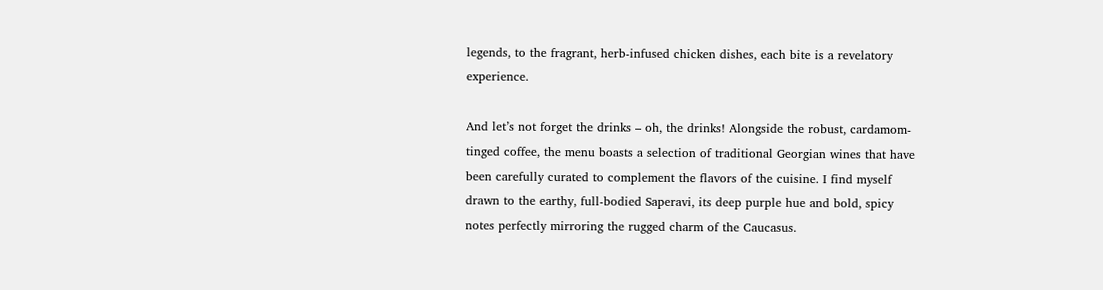legends, to the fragrant, herb-infused chicken dishes, each bite is a revelatory experience.

And let’s not forget the drinks – oh, the drinks! Alongside the robust, cardamom-tinged coffee, the menu boasts a selection of traditional Georgian wines that have been carefully curated to complement the flavors of the cuisine. I find myself drawn to the earthy, full-bodied Saperavi, its deep purple hue and bold, spicy notes perfectly mirroring the rugged charm of the Caucasus.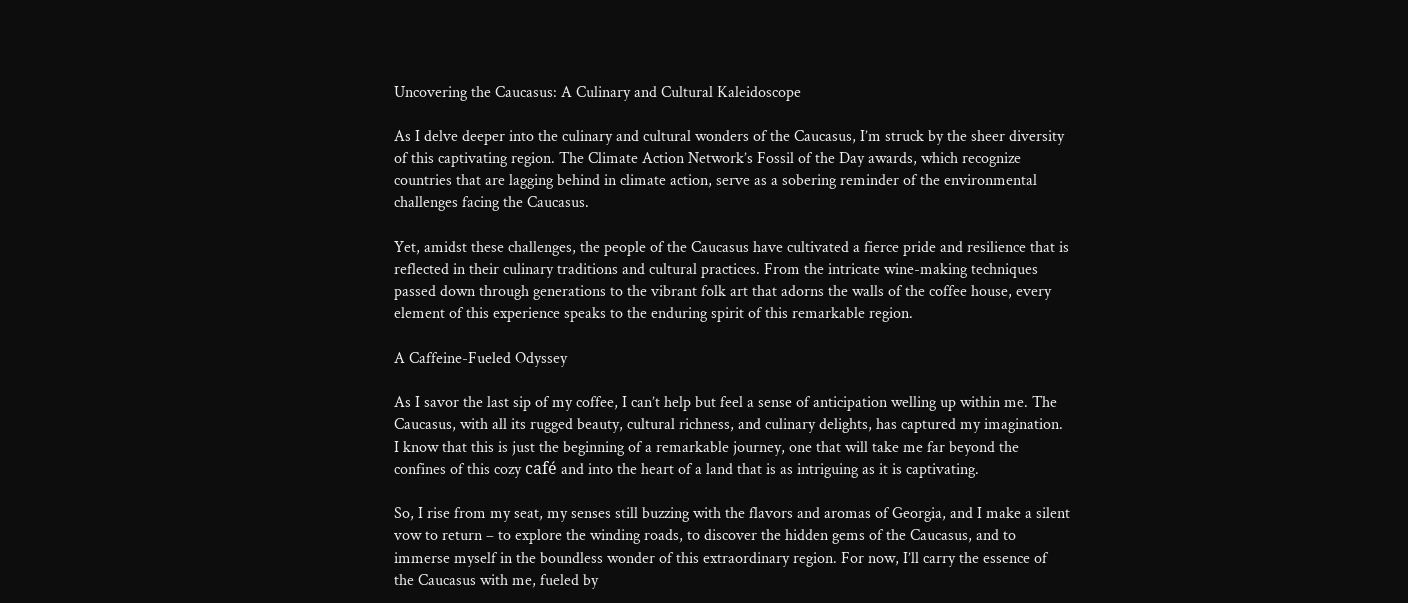Uncovering the Caucasus: A Culinary and Cultural Kaleidoscope

As I delve deeper into the culinary and cultural wonders of the Caucasus, I’m struck by the sheer diversity of this captivating region. The Climate Action Network’s Fossil of the Day awards, which recognize countries that are lagging behind in climate action, serve as a sobering reminder of the environmental challenges facing the Caucasus.

Yet, amidst these challenges, the people of the Caucasus have cultivated a fierce pride and resilience that is reflected in their culinary traditions and cultural practices. From the intricate wine-making techniques passed down through generations to the vibrant folk art that adorns the walls of the coffee house, every element of this experience speaks to the enduring spirit of this remarkable region.

A Caffeine-Fueled Odyssey

As I savor the last sip of my coffee, I can’t help but feel a sense of anticipation welling up within me. The Caucasus, with all its rugged beauty, cultural richness, and culinary delights, has captured my imagination. I know that this is just the beginning of a remarkable journey, one that will take me far beyond the confines of this cozy café and into the heart of a land that is as intriguing as it is captivating.

So, I rise from my seat, my senses still buzzing with the flavors and aromas of Georgia, and I make a silent vow to return – to explore the winding roads, to discover the hidden gems of the Caucasus, and to immerse myself in the boundless wonder of this extraordinary region. For now, I’ll carry the essence of the Caucasus with me, fueled by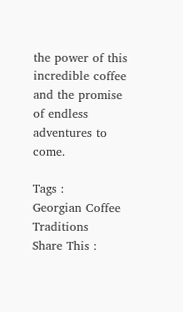the power of this incredible coffee and the promise of endless adventures to come.

Tags :
Georgian Coffee Traditions
Share This :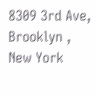8309 3rd Ave, Brooklyn , New York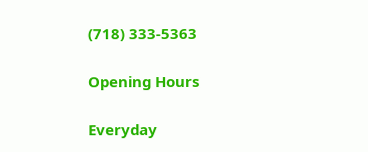(718) 333-5363

Opening Hours

Everyday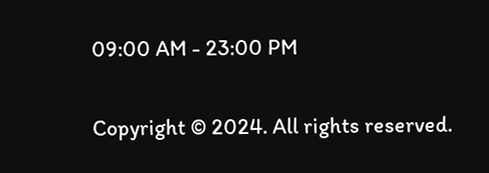09:00 AM - 23:00 PM

Copyright © 2024. All rights reserved.